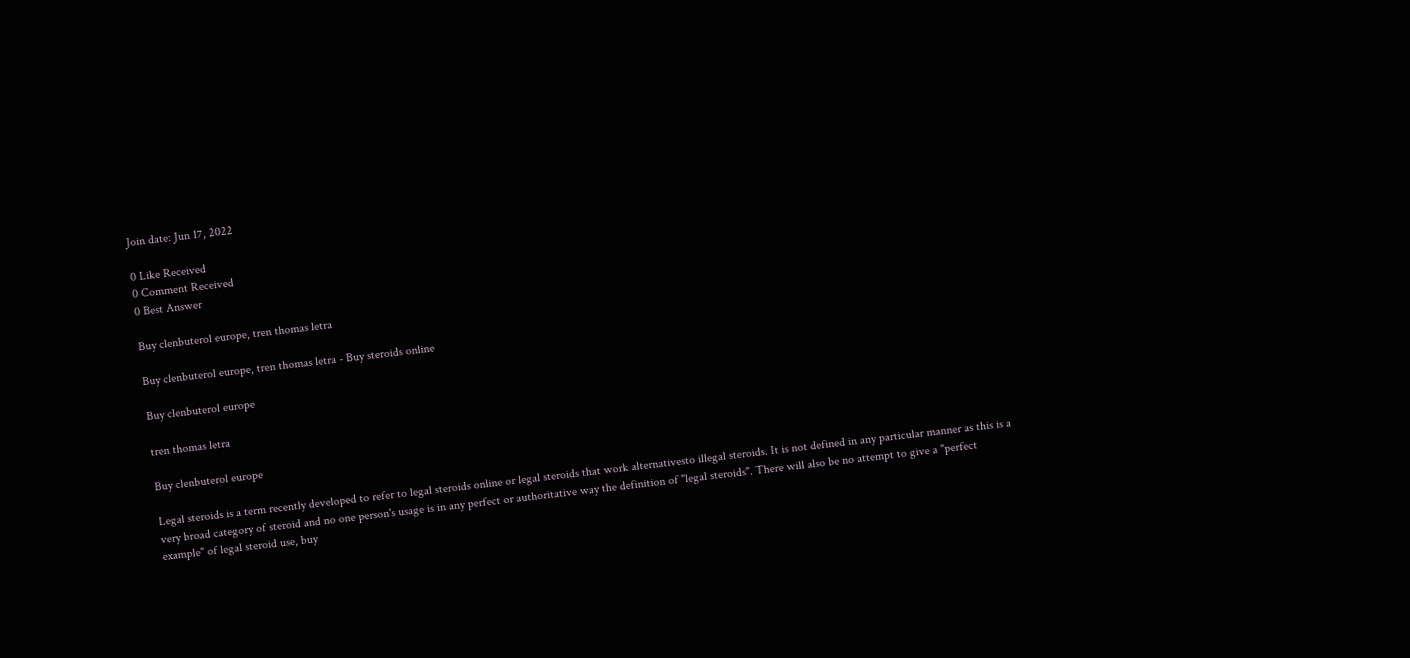Join date: Jun 17, 2022

0 Like Received
0 Comment Received
0 Best Answer

Buy clenbuterol europe, tren thomas letra

Buy clenbuterol europe, tren thomas letra - Buy steroids online

Buy clenbuterol europe

tren thomas letra

Buy clenbuterol europe

Legal steroids is a term recently developed to refer to legal steroids online or legal steroids that work alternativesto illegal steroids. It is not defined in any particular manner as this is a very broad category of steroid and no one person's usage is in any perfect or authoritative way the definition of "legal steroids". There will also be no attempt to give a "perfect example" of legal steroid use, buy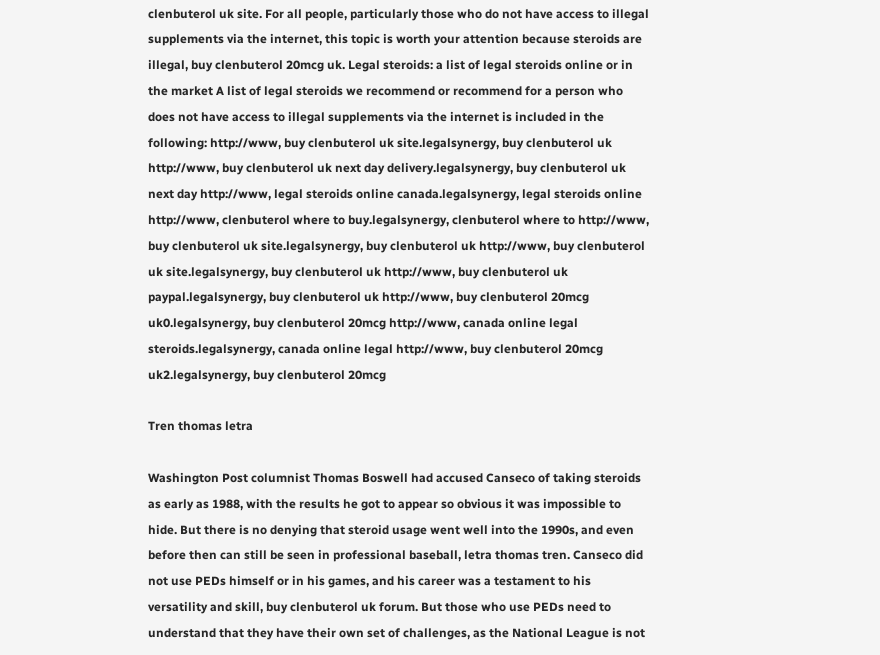clenbuterol uk site. For all people, particularly those who do not have access to illegal supplements via the internet, this topic is worth your attention because steroids are illegal, buy clenbuterol 20mcg uk. Legal steroids: a list of legal steroids online or in the market A list of legal steroids we recommend or recommend for a person who does not have access to illegal supplements via the internet is included in the following: http://www, buy clenbuterol uk site.legalsynergy, buy clenbuterol uk http://www, buy clenbuterol uk next day delivery.legalsynergy, buy clenbuterol uk next day http://www, legal steroids online canada.legalsynergy, legal steroids online http://www, clenbuterol where to buy.legalsynergy, clenbuterol where to http://www, buy clenbuterol uk site.legalsynergy, buy clenbuterol uk http://www, buy clenbuterol uk site.legalsynergy, buy clenbuterol uk http://www, buy clenbuterol uk paypal.legalsynergy, buy clenbuterol uk http://www, buy clenbuterol 20mcg uk0.legalsynergy, buy clenbuterol 20mcg http://www, canada online legal steroids.legalsynergy, canada online legal http://www, buy clenbuterol 20mcg uk2.legalsynergy, buy clenbuterol 20mcg

Tren thomas letra

Washington Post columnist Thomas Boswell had accused Canseco of taking steroids as early as 1988, with the results he got to appear so obvious it was impossible to hide. But there is no denying that steroid usage went well into the 1990s, and even before then can still be seen in professional baseball, letra thomas tren. Canseco did not use PEDs himself or in his games, and his career was a testament to his versatility and skill, buy clenbuterol uk forum. But those who use PEDs need to understand that they have their own set of challenges, as the National League is not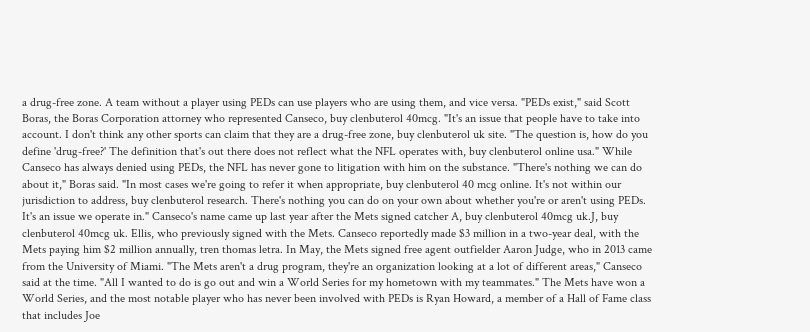a drug-free zone. A team without a player using PEDs can use players who are using them, and vice versa. "PEDs exist," said Scott Boras, the Boras Corporation attorney who represented Canseco, buy clenbuterol 40mcg. "It's an issue that people have to take into account. I don't think any other sports can claim that they are a drug-free zone, buy clenbuterol uk site. "The question is, how do you define 'drug-free?' The definition that's out there does not reflect what the NFL operates with, buy clenbuterol online usa." While Canseco has always denied using PEDs, the NFL has never gone to litigation with him on the substance. "There's nothing we can do about it," Boras said. "In most cases we're going to refer it when appropriate, buy clenbuterol 40 mcg online. It's not within our jurisdiction to address, buy clenbuterol research. There's nothing you can do on your own about whether you're or aren't using PEDs. It's an issue we operate in." Canseco's name came up last year after the Mets signed catcher A, buy clenbuterol 40mcg uk.J, buy clenbuterol 40mcg uk. Ellis, who previously signed with the Mets. Canseco reportedly made $3 million in a two-year deal, with the Mets paying him $2 million annually, tren thomas letra. In May, the Mets signed free agent outfielder Aaron Judge, who in 2013 came from the University of Miami. "The Mets aren't a drug program, they're an organization looking at a lot of different areas," Canseco said at the time. "All I wanted to do is go out and win a World Series for my hometown with my teammates." The Mets have won a World Series, and the most notable player who has never been involved with PEDs is Ryan Howard, a member of a Hall of Fame class that includes Joe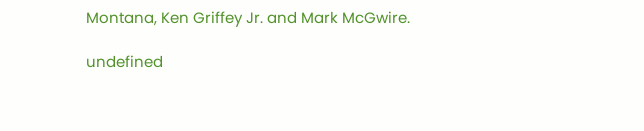Montana, Ken Griffey Jr. and Mark McGwire.

undefined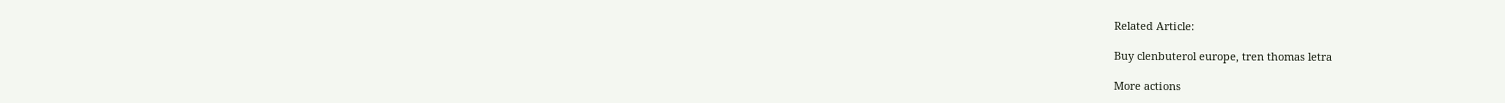Related Article:

Buy clenbuterol europe, tren thomas letra

More actions